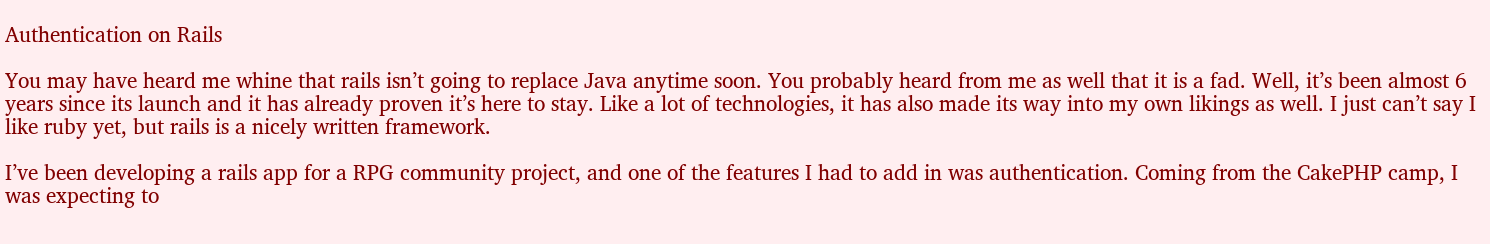Authentication on Rails

You may have heard me whine that rails isn’t going to replace Java anytime soon. You probably heard from me as well that it is a fad. Well, it’s been almost 6 years since its launch and it has already proven it’s here to stay. Like a lot of technologies, it has also made its way into my own likings as well. I just can’t say I like ruby yet, but rails is a nicely written framework.

I’ve been developing a rails app for a RPG community project, and one of the features I had to add in was authentication. Coming from the CakePHP camp, I was expecting to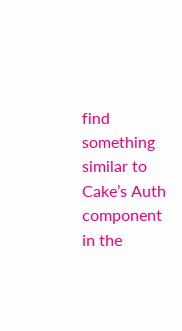find something similar to Cake’s Auth component in the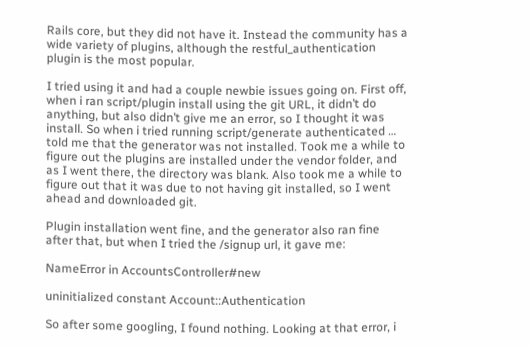Rails core, but they did not have it. Instead the community has a wide variety of plugins, although the restful_authentication plugin is the most popular.

I tried using it and had a couple newbie issues going on. First off, when i ran script/plugin install using the git URL, it didn’t do anything, but also didn’t give me an error, so I thought it was install. So when i tried running script/generate authenticated … told me that the generator was not installed. Took me a while to figure out the plugins are installed under the vendor folder, and as I went there, the directory was blank. Also took me a while to figure out that it was due to not having git installed, so I went ahead and downloaded git.

Plugin installation went fine, and the generator also ran fine after that, but when I tried the /signup url, it gave me:

NameError in AccountsController#new

uninitialized constant Account::Authentication

So after some googling, I found nothing. Looking at that error, i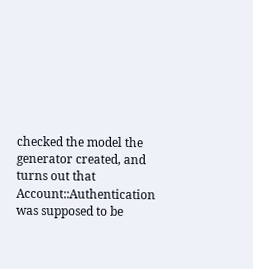checked the model the generator created, and turns out that Account::Authentication was supposed to be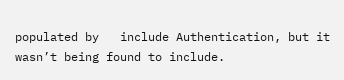populated by   include Authentication, but it wasn’t being found to include.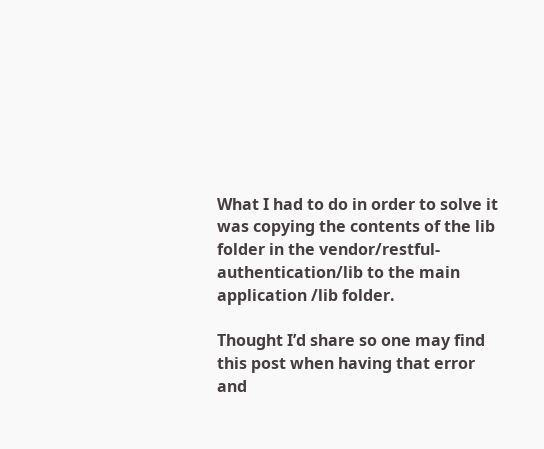What I had to do in order to solve it was copying the contents of the lib folder in the vendor/restful-authentication/lib to the main application /lib folder.

Thought I’d share so one may find this post when having that error and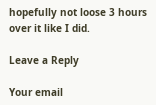hopefully not loose 3 hours over it like I did.

Leave a Reply

Your email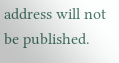address will not be published.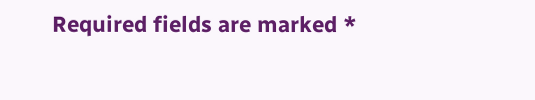Required fields are marked *